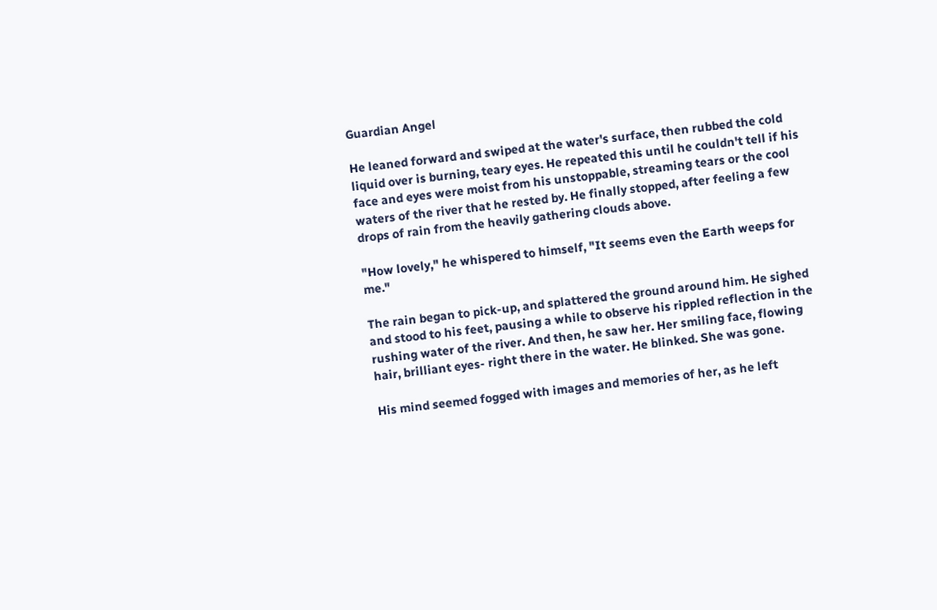Guardian Angel

He leaned forward and swiped at the water's surface, then rubbed the cold liquid over is burning, teary eyes. He repeated this until he couldn't tell if his face and eyes were moist from his unstoppable, streaming tears or the cool waters of the river that he rested by. He finally stopped, after feeling a few drops of rain from the heavily gathering clouds above.

"How lovely," he whispered to himself, "It seems even the Earth weeps for me."

The rain began to pick-up, and splattered the ground around him. He sighed and stood to his feet, pausing a while to observe his rippled reflection in the rushing water of the river. And then, he saw her. Her smiling face, flowing hair, brilliant eyes- right there in the water. He blinked. She was gone.

His mind seemed fogged with images and memories of her, as he left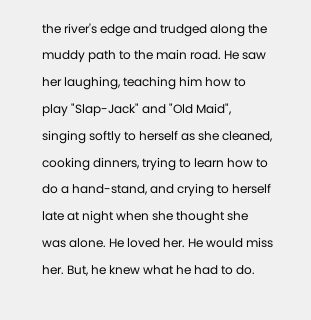the river's edge and trudged along the muddy path to the main road. He saw her laughing, teaching him how to play "Slap-Jack" and "Old Maid", singing softly to herself as she cleaned, cooking dinners, trying to learn how to do a hand-stand, and crying to herself late at night when she thought she was alone. He loved her. He would miss her. But, he knew what he had to do.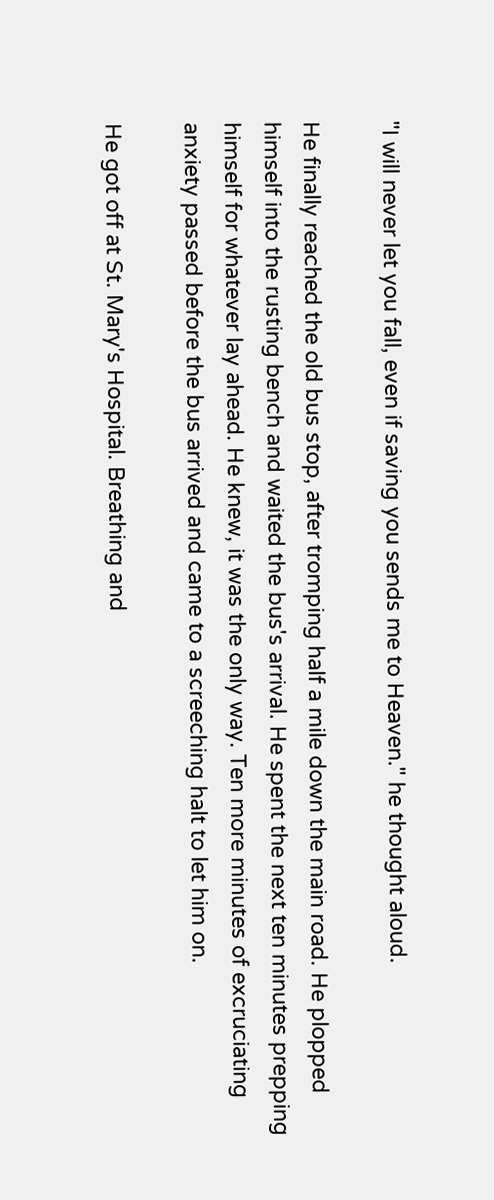"I will never let you fall, even if saving you sends me to Heaven." he thought aloud.

He finally reached the old bus stop, after tromping half a mile down the main road. He plopped himself into the rusting bench and waited the bus's arrival. He spent the next ten minutes prepping himself for whatever lay ahead. He knew, it was the only way. Ten more minutes of excruciating anxiety passed before the bus arrived and came to a screeching halt to let him on.

He got off at St. Mary's Hospital. Breathing and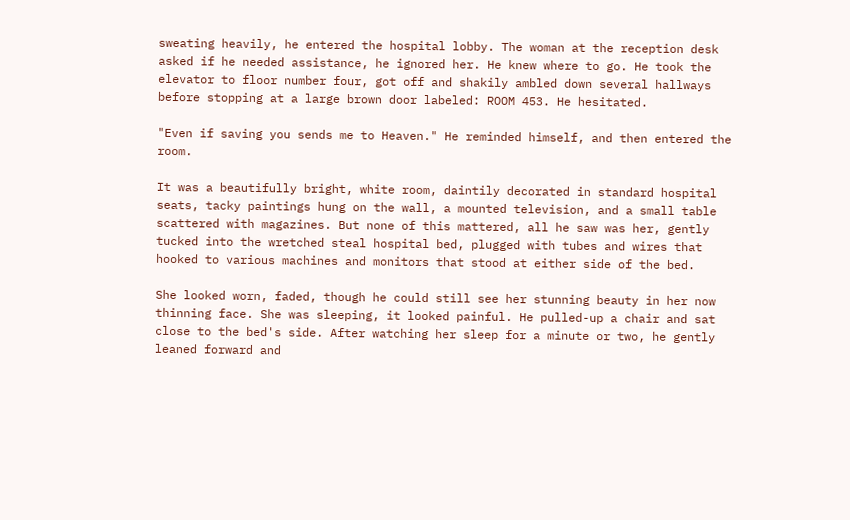sweating heavily, he entered the hospital lobby. The woman at the reception desk asked if he needed assistance, he ignored her. He knew where to go. He took the elevator to floor number four, got off and shakily ambled down several hallways before stopping at a large brown door labeled: ROOM 453. He hesitated.

"Even if saving you sends me to Heaven." He reminded himself, and then entered the room.

It was a beautifully bright, white room, daintily decorated in standard hospital seats, tacky paintings hung on the wall, a mounted television, and a small table scattered with magazines. But none of this mattered, all he saw was her, gently tucked into the wretched steal hospital bed, plugged with tubes and wires that hooked to various machines and monitors that stood at either side of the bed.

She looked worn, faded, though he could still see her stunning beauty in her now thinning face. She was sleeping, it looked painful. He pulled-up a chair and sat close to the bed's side. After watching her sleep for a minute or two, he gently leaned forward and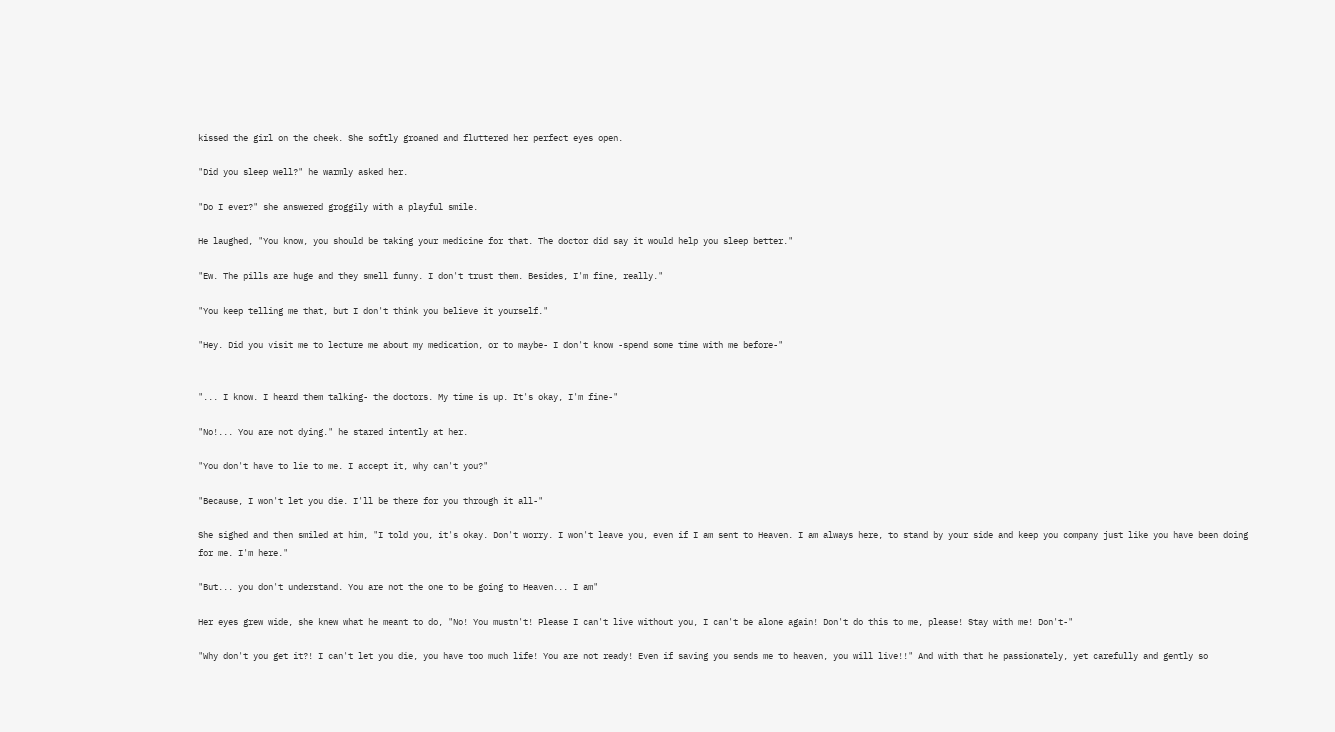kissed the girl on the cheek. She softly groaned and fluttered her perfect eyes open.

"Did you sleep well?" he warmly asked her.

"Do I ever?" she answered groggily with a playful smile.

He laughed, "You know, you should be taking your medicine for that. The doctor did say it would help you sleep better."

"Ew. The pills are huge and they smell funny. I don't trust them. Besides, I'm fine, really."

"You keep telling me that, but I don't think you believe it yourself."

"Hey. Did you visit me to lecture me about my medication, or to maybe- I don't know -spend some time with me before-"


"... I know. I heard them talking- the doctors. My time is up. It's okay, I'm fine-"

"No!... You are not dying." he stared intently at her.

"You don't have to lie to me. I accept it, why can't you?"

"Because, I won't let you die. I'll be there for you through it all-"

She sighed and then smiled at him, "I told you, it's okay. Don't worry. I won't leave you, even if I am sent to Heaven. I am always here, to stand by your side and keep you company just like you have been doing for me. I'm here."

"But... you don't understand. You are not the one to be going to Heaven... I am"

Her eyes grew wide, she knew what he meant to do, "No! You mustn't! Please I can't live without you, I can't be alone again! Don't do this to me, please! Stay with me! Don't-"

"Why don't you get it?! I can't let you die, you have too much life! You are not ready! Even if saving you sends me to heaven, you will live!!" And with that he passionately, yet carefully and gently so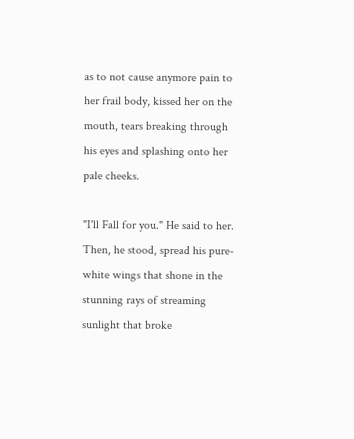as to not cause anymore pain to her frail body, kissed her on the mouth, tears breaking through his eyes and splashing onto her pale cheeks.

"I'll Fall for you." He said to her. Then, he stood, spread his pure-white wings that shone in the stunning rays of streaming sunlight that broke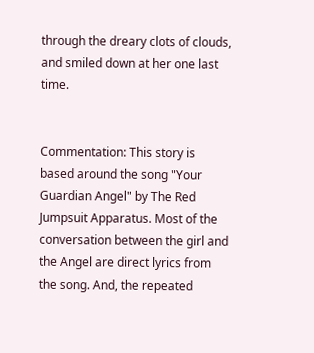through the dreary clots of clouds, and smiled down at her one last time.


Commentation: This story is based around the song "Your Guardian Angel" by The Red Jumpsuit Apparatus. Most of the conversation between the girl and the Angel are direct lyrics from the song. And, the repeated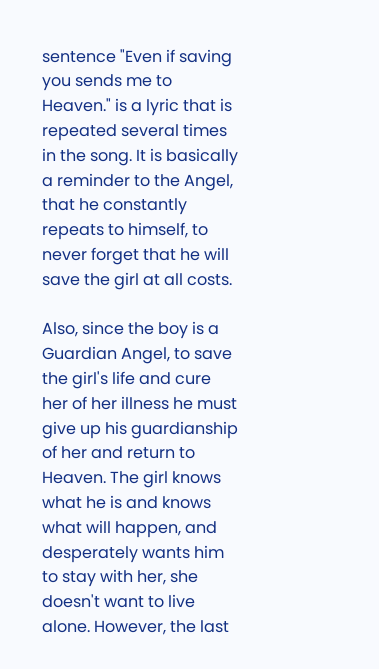sentence "Even if saving you sends me to Heaven." is a lyric that is repeated several times in the song. It is basically a reminder to the Angel, that he constantly repeats to himself, to never forget that he will save the girl at all costs.

Also, since the boy is a Guardian Angel, to save the girl's life and cure her of her illness he must give up his guardianship of her and return to Heaven. The girl knows what he is and knows what will happen, and desperately wants him to stay with her, she doesn't want to live alone. However, the last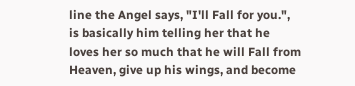line the Angel says, "I'll Fall for you.", is basically him telling her that he loves her so much that he will Fall from Heaven, give up his wings, and become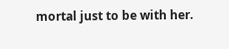mortal just to be with her.